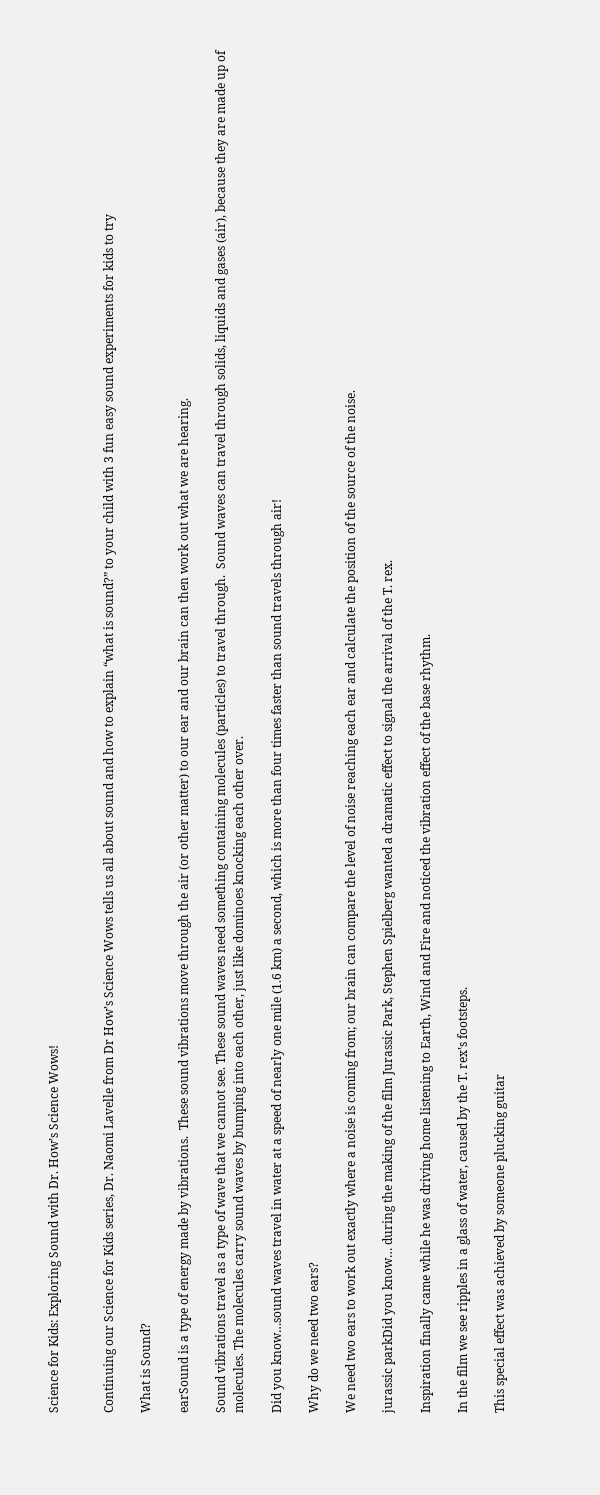Science for Kids: Exploring Sound with Dr. How’s Science Wows!


Continuing our Science for Kids series, Dr. Naomi Lavelle from Dr How’s Science Wows tells us all about sound and how to explain “what is sound?” to your child with 3 fun easy sound experiments for kids to try

What is Sound?

earSound is a type of energy made by vibrations.  These sound vibrations move through the air (or other matter) to our ear and our brain can then work out what we are hearing.

Sound vibrations travel as a type of wave that we cannot see. These sound waves need something containing molecules (particles) to travel through.  Sound waves can travel through solids, liquids and gases (air), because they are made up of molecules. The molecules carry sound waves by bumping into each other, just like dominoes knocking each other over.

Did you know…sound waves travel in water at a speed of nearly one mile (1.6 km) a second, which is more than four times faster than sound travels through air!

Why do we need two ears?

We need two ears to work out exactly where a noise is coming from; our brain can compare the level of noise reaching each ear and calculate the position of the source of the noise.

jurassic parkDid you know… during the making of the film Jurassic Park, Stephen Spielberg wanted a dramatic effect to signal the arrival of the T. rex.

Inspiration finally came while he was driving home listening to Earth, Wind and Fire and noticed the vibration effect of the base rhythm.

In the film we see ripples in a glass of water, caused by the T. rex‛s footsteps.

This special effect was achieved by someone plucking guitar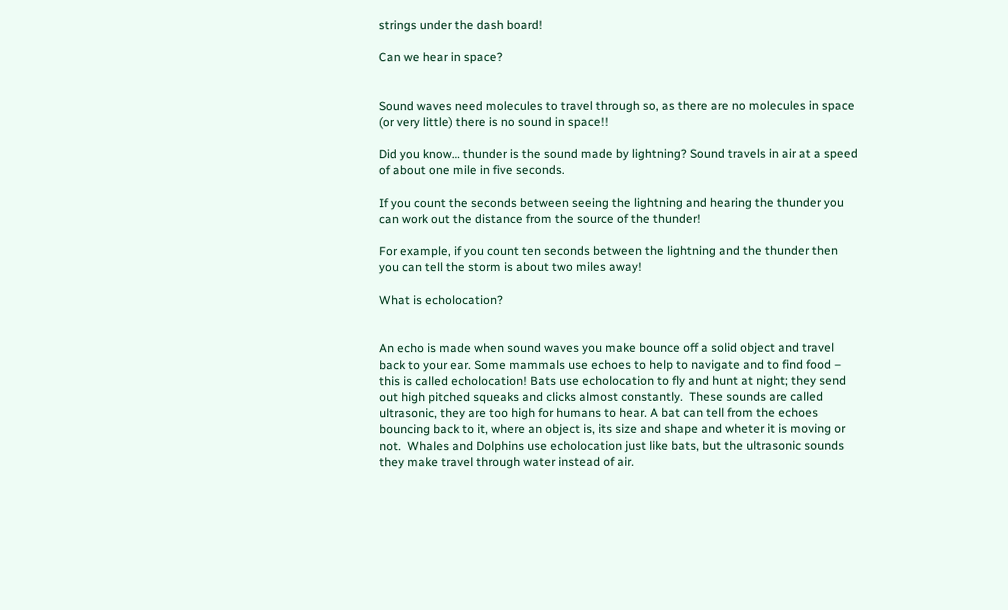strings under the dash board!

Can we hear in space?


Sound waves need molecules to travel through so, as there are no molecules in space (or very little) there is no sound in space!!

Did you know… thunder is the sound made by lightning? Sound travels in air at a speed of about one mile in five seconds.

If you count the seconds between seeing the lightning and hearing the thunder you can work out the distance from the source of the thunder!

For example, if you count ten seconds between the lightning and the thunder then you can tell the storm is about two miles away!

What is echolocation?


An echo is made when sound waves you make bounce off a solid object and travel back to your ear. Some mammals use echoes to help to navigate and to find food – this is called echolocation! Bats use echolocation to fly and hunt at night; they send out high pitched squeaks and clicks almost constantly.  These sounds are called ultrasonic, they are too high for humans to hear. A bat can tell from the echoes bouncing back to it, where an object is, its size and shape and wheter it is moving or not.  Whales and Dolphins use echolocation just like bats, but the ultrasonic sounds they make travel through water instead of air.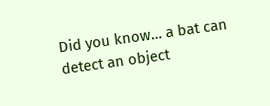Did you know… a bat can detect an object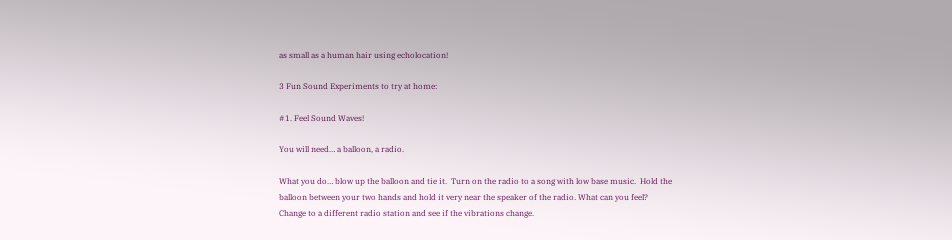as small as a human hair using echolocation!

3 Fun Sound Experiments to try at home:

#1. Feel Sound Waves!

You will need… a balloon, a radio.

What you do… blow up the balloon and tie it.  Turn on the radio to a song with low base music.  Hold the balloon between your two hands and hold it very near the speaker of the radio. What can you feel? Change to a different radio station and see if the vibrations change.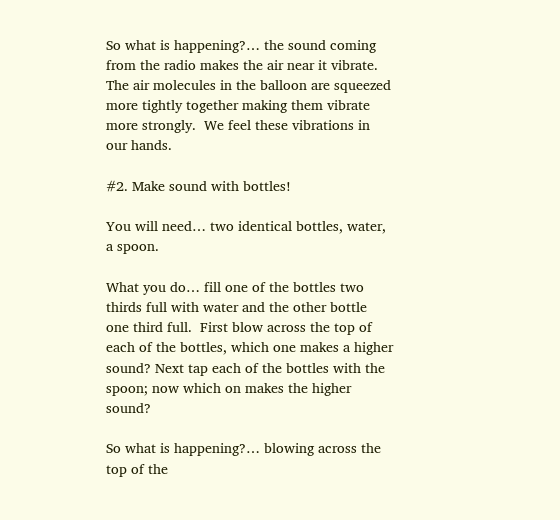So what is happening?… the sound coming from the radio makes the air near it vibrate.  The air molecules in the balloon are squeezed more tightly together making them vibrate more strongly.  We feel these vibrations in our hands.

#2. Make sound with bottles!

You will need… two identical bottles, water, a spoon.

What you do… fill one of the bottles two thirds full with water and the other bottle one third full.  First blow across the top of each of the bottles, which one makes a higher sound? Next tap each of the bottles with the spoon; now which on makes the higher sound?

So what is happening?… blowing across the top of the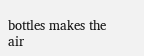bottles makes the air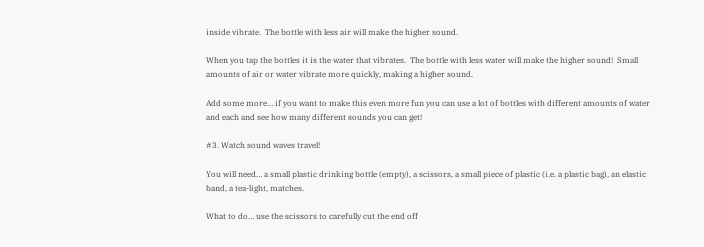inside vibrate.  The bottle with less air will make the higher sound.

When you tap the bottles it is the water that vibrates.  The bottle with less water will make the higher sound!  Small amounts of air or water vibrate more quickly, making a higher sound.

Add some more… if you want to make this even more fun you can use a lot of bottles with different amounts of water and each and see how many different sounds you can get!

#3. Watch sound waves travel!

You will need… a small plastic drinking bottle (empty), a scissors, a small piece of plastic (i.e. a plastic bag), an elastic band, a tea-light, matches.

What to do… use the scissors to carefully cut the end off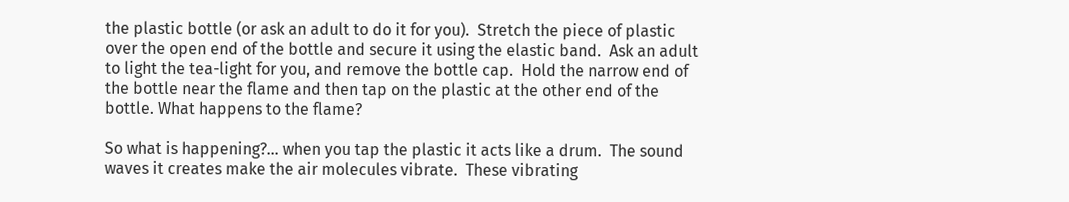the plastic bottle (or ask an adult to do it for you).  Stretch the piece of plastic over the open end of the bottle and secure it using the elastic band.  Ask an adult to light the tea-light for you, and remove the bottle cap.  Hold the narrow end of the bottle near the flame and then tap on the plastic at the other end of the bottle. What happens to the flame?

So what is happening?… when you tap the plastic it acts like a drum.  The sound waves it creates make the air molecules vibrate.  These vibrating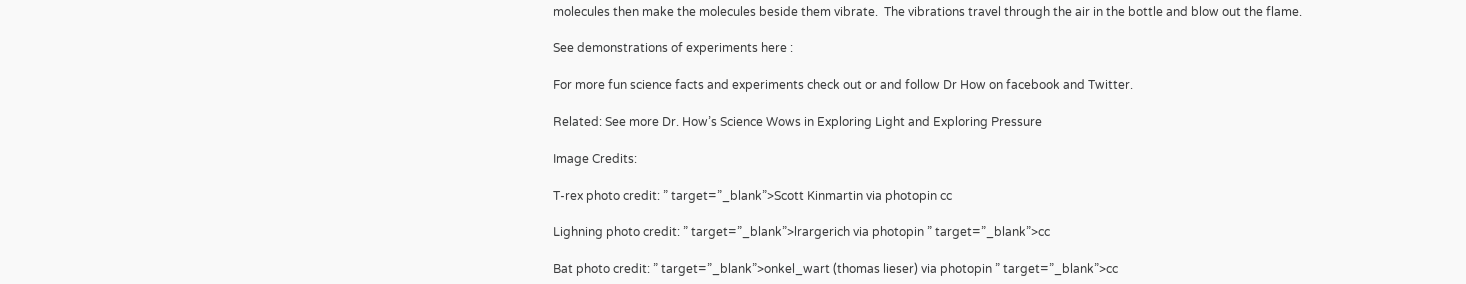molecules then make the molecules beside them vibrate.  The vibrations travel through the air in the bottle and blow out the flame.

See demonstrations of experiments here :

For more fun science facts and experiments check out or and follow Dr How on facebook and Twitter.

Related: See more Dr. How’s Science Wows in Exploring Light and Exploring Pressure

Image Credits:

T-rex photo credit: ” target=”_blank”>Scott Kinmartin via photopin cc

Lighning photo credit: ” target=”_blank”>lrargerich via photopin ” target=”_blank”>cc

Bat photo credit: ” target=”_blank”>onkel_wart (thomas lieser) via photopin ” target=”_blank”>cc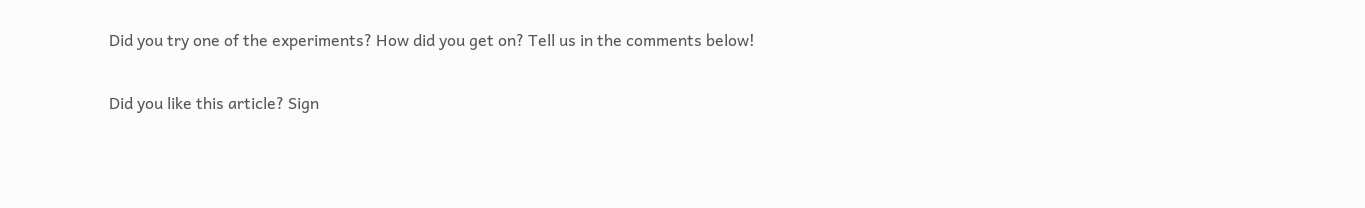Did you try one of the experiments? How did you get on? Tell us in the comments below!

Did you like this article? Sign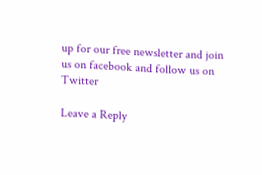up for our free newsletter and join us on facebook and follow us on Twitter

Leave a Reply